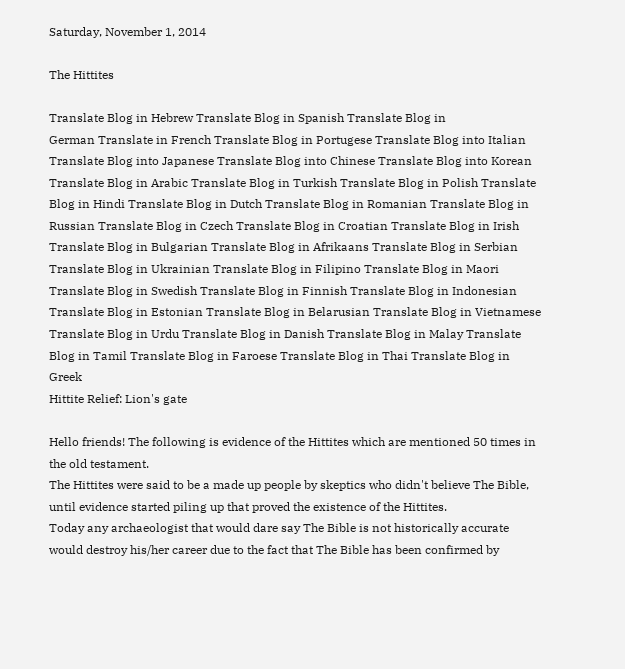Saturday, November 1, 2014

The Hittites

Translate Blog in Hebrew Translate Blog in Spanish Translate Blog in
German Translate in French Translate Blog in Portugese Translate Blog into Italian Translate Blog into Japanese Translate Blog into Chinese Translate Blog into Korean Translate Blog in Arabic Translate Blog in Turkish Translate Blog in Polish Translate Blog in Hindi Translate Blog in Dutch Translate Blog in Romanian Translate Blog in Russian Translate Blog in Czech Translate Blog in Croatian Translate Blog in Irish Translate Blog in Bulgarian Translate Blog in Afrikaans Translate Blog in Serbian Translate Blog in Ukrainian Translate Blog in Filipino Translate Blog in Maori Translate Blog in Swedish Translate Blog in Finnish Translate Blog in Indonesian Translate Blog in Estonian Translate Blog in Belarusian Translate Blog in Vietnamese Translate Blog in Urdu Translate Blog in Danish Translate Blog in Malay Translate Blog in Tamil Translate Blog in Faroese Translate Blog in Thai Translate Blog in Greek
Hittite Relief: Lion's gate

Hello friends! The following is evidence of the Hittites which are mentioned 50 times in the old testament.
The Hittites were said to be a made up people by skeptics who didn't believe The Bible, until evidence started piling up that proved the existence of the Hittites.
Today any archaeologist that would dare say The Bible is not historically accurate would destroy his/her career due to the fact that The Bible has been confirmed by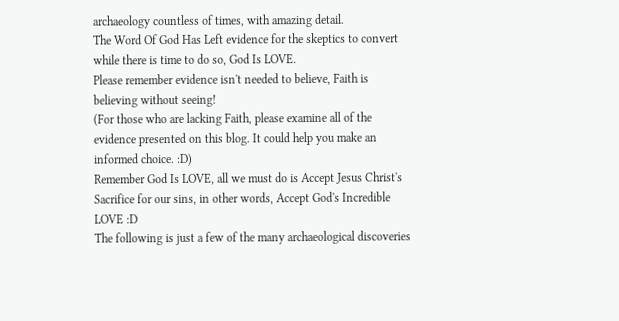archaeology countless of times, with amazing detail.
The Word Of God Has Left evidence for the skeptics to convert while there is time to do so, God Is LOVE.
Please remember evidence isn't needed to believe, Faith is believing without seeing!
(For those who are lacking Faith, please examine all of the evidence presented on this blog. It could help you make an informed choice. :D)
Remember God Is LOVE, all we must do is Accept Jesus Christ's Sacrifice for our sins, in other words, Accept God's Incredible LOVE :D
The following is just a few of the many archaeological discoveries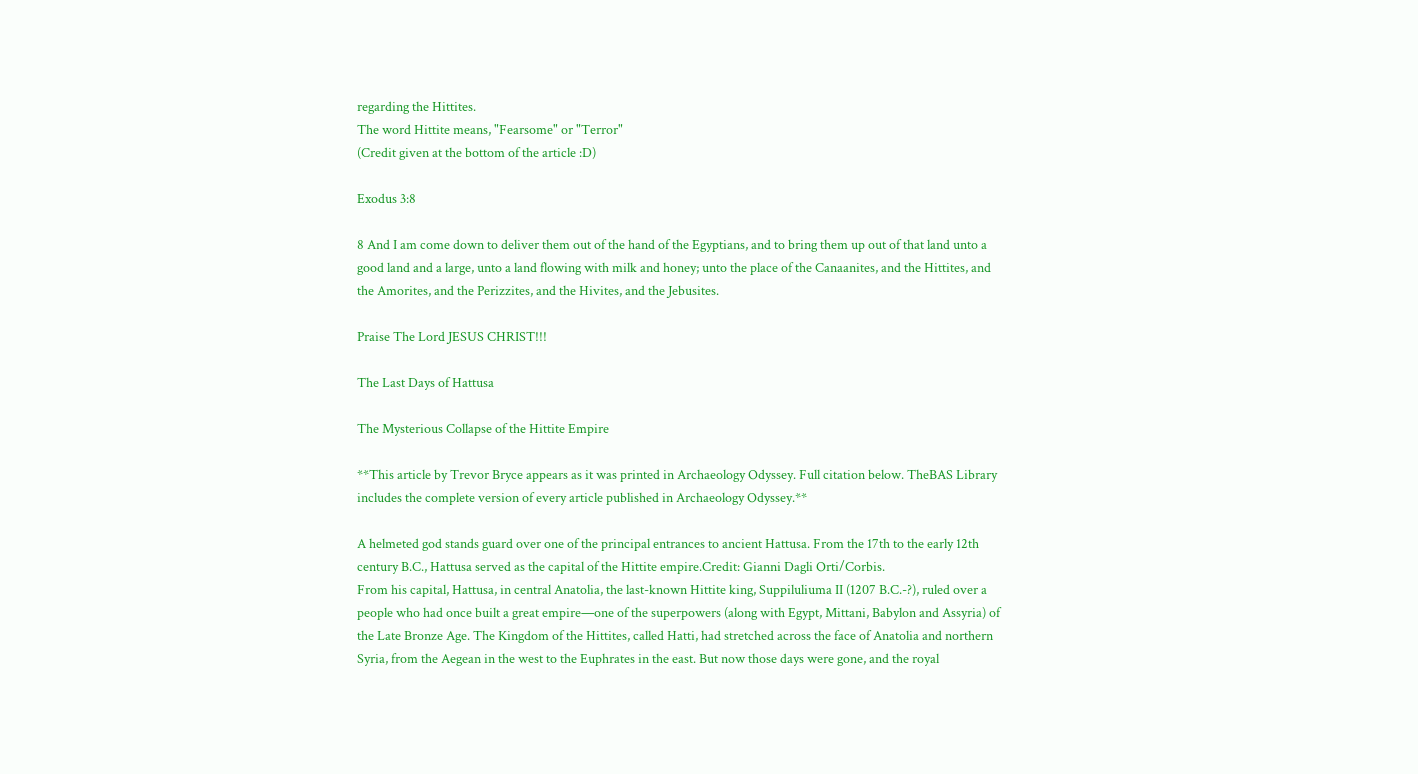regarding the Hittites.
The word Hittite means, "Fearsome" or "Terror"
(Credit given at the bottom of the article :D)

Exodus 3:8

8 And I am come down to deliver them out of the hand of the Egyptians, and to bring them up out of that land unto a good land and a large, unto a land flowing with milk and honey; unto the place of the Canaanites, and the Hittites, and the Amorites, and the Perizzites, and the Hivites, and the Jebusites.

Praise The Lord JESUS CHRIST!!!

The Last Days of Hattusa

The Mysterious Collapse of the Hittite Empire

**This article by Trevor Bryce appears as it was printed in Archaeology Odyssey. Full citation below. TheBAS Library includes the complete version of every article published in Archaeology Odyssey.**

A helmeted god stands guard over one of the principal entrances to ancient Hattusa. From the 17th to the early 12th century B.C., Hattusa served as the capital of the Hittite empire.Credit: Gianni Dagli Orti/Corbis.
From his capital, Hattusa, in central Anatolia, the last-known Hittite king, Suppiluliuma II (1207 B.C.-?), ruled over a people who had once built a great empire—one of the superpowers (along with Egypt, Mittani, Babylon and Assyria) of the Late Bronze Age. The Kingdom of the Hittites, called Hatti, had stretched across the face of Anatolia and northern Syria, from the Aegean in the west to the Euphrates in the east. But now those days were gone, and the royal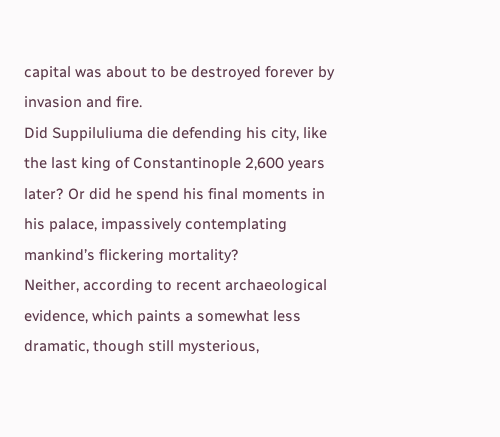capital was about to be destroyed forever by invasion and fire.
Did Suppiluliuma die defending his city, like the last king of Constantinople 2,600 years later? Or did he spend his final moments in his palace, impassively contemplating mankind’s flickering mortality?
Neither, according to recent archaeological evidence, which paints a somewhat less dramatic, though still mysterious,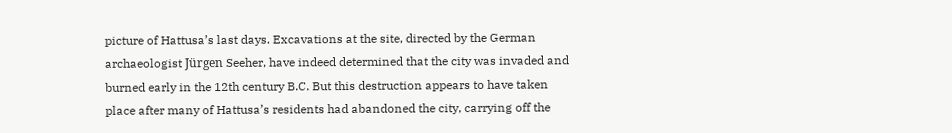picture of Hattusa’s last days. Excavations at the site, directed by the German archaeologist Jürgen Seeher, have indeed determined that the city was invaded and burned early in the 12th century B.C. But this destruction appears to have taken place after many of Hattusa’s residents had abandoned the city, carrying off the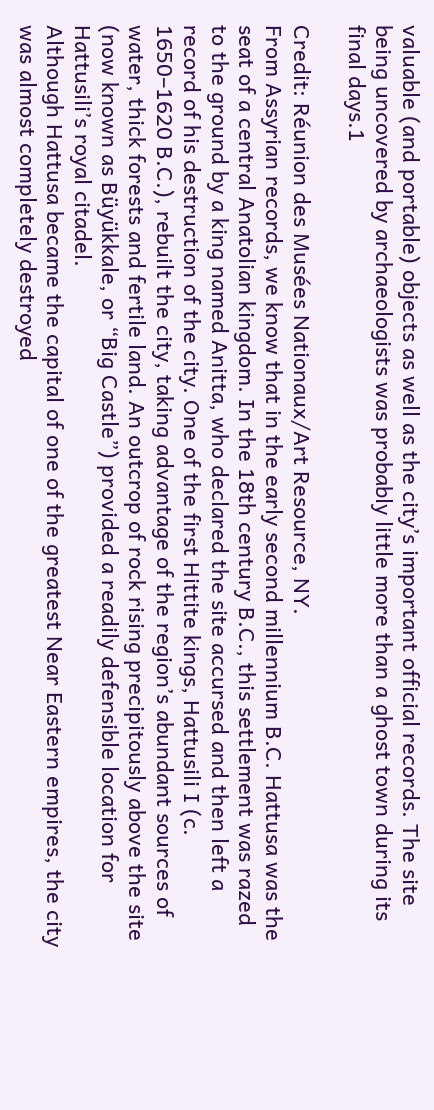valuable (and portable) objects as well as the city’s important official records. The site being uncovered by archaeologists was probably little more than a ghost town during its final days.1

Credit: Réunion des Musées Nationaux/Art Resource, NY.
From Assyrian records, we know that in the early second millennium B.C. Hattusa was the seat of a central Anatolian kingdom. In the 18th century B.C., this settlement was razed to the ground by a king named Anitta, who declared the site accursed and then left a record of his destruction of the city. One of the first Hittite kings, Hattusili I (c. 1650–1620 B.C.), rebuilt the city, taking advantage of the region’s abundant sources of water, thick forests and fertile land. An outcrop of rock rising precipitously above the site (now known as Büyükkale, or “Big Castle”) provided a readily defensible location for Hattusili’s royal citadel.
Although Hattusa became the capital of one of the greatest Near Eastern empires, the city was almost completely destroyed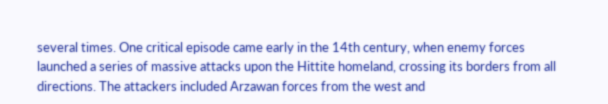several times. One critical episode came early in the 14th century, when enemy forces launched a series of massive attacks upon the Hittite homeland, crossing its borders from all directions. The attackers included Arzawan forces from the west and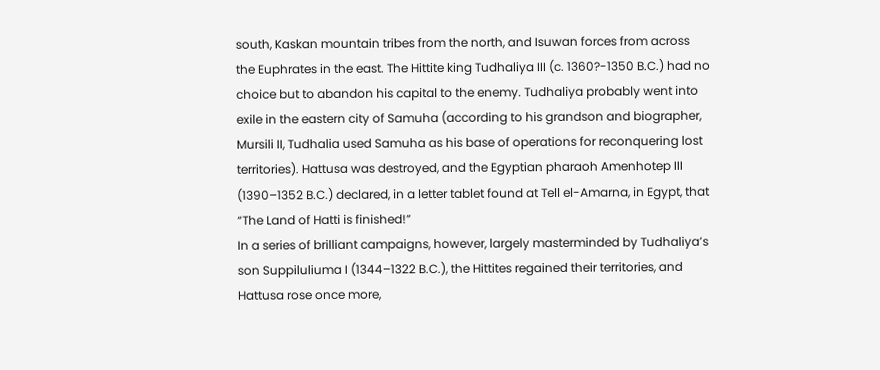south, Kaskan mountain tribes from the north, and Isuwan forces from across the Euphrates in the east. The Hittite king Tudhaliya III (c. 1360?-1350 B.C.) had no choice but to abandon his capital to the enemy. Tudhaliya probably went into exile in the eastern city of Samuha (according to his grandson and biographer, Mursili II, Tudhalia used Samuha as his base of operations for reconquering lost territories). Hattusa was destroyed, and the Egyptian pharaoh Amenhotep III (1390–1352 B.C.) declared, in a letter tablet found at Tell el-Amarna, in Egypt, that “The Land of Hatti is finished!”
In a series of brilliant campaigns, however, largely masterminded by Tudhaliya’s son Suppiluliuma I (1344–1322 B.C.), the Hittites regained their territories, and Hattusa rose once more,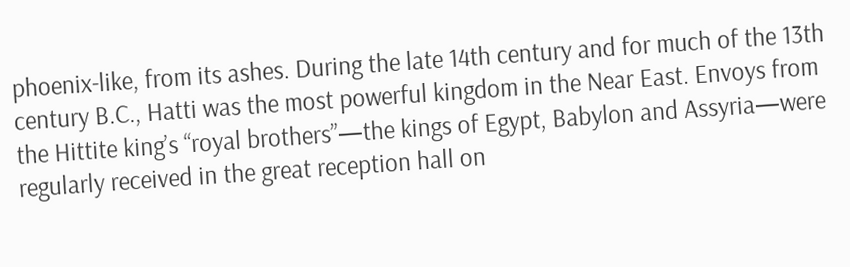phoenix-like, from its ashes. During the late 14th century and for much of the 13th century B.C., Hatti was the most powerful kingdom in the Near East. Envoys from the Hittite king’s “royal brothers”—the kings of Egypt, Babylon and Assyria—were regularly received in the great reception hall on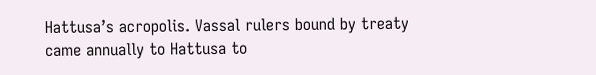Hattusa’s acropolis. Vassal rulers bound by treaty came annually to Hattusa to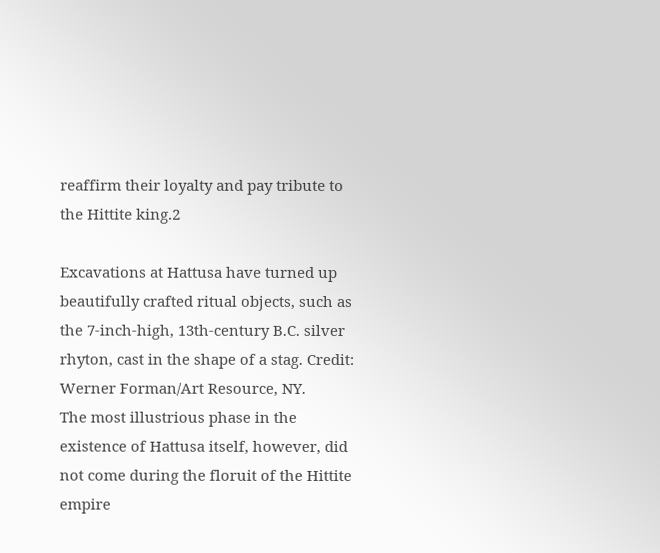reaffirm their loyalty and pay tribute to the Hittite king.2

Excavations at Hattusa have turned up beautifully crafted ritual objects, such as the 7-inch-high, 13th-century B.C. silver rhyton, cast in the shape of a stag. Credit: Werner Forman/Art Resource, NY.
The most illustrious phase in the existence of Hattusa itself, however, did not come during the floruit of the Hittite empire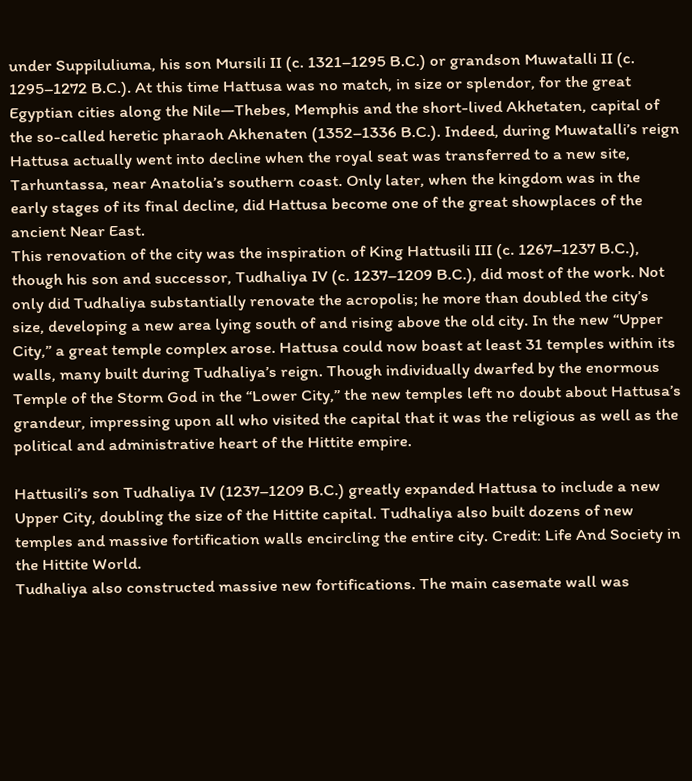under Suppiluliuma, his son Mursili II (c. 1321–1295 B.C.) or grandson Muwatalli II (c. 1295–1272 B.C.). At this time Hattusa was no match, in size or splendor, for the great Egyptian cities along the Nile—Thebes, Memphis and the short-lived Akhetaten, capital of the so-called heretic pharaoh Akhenaten (1352–1336 B.C.). Indeed, during Muwatalli’s reign Hattusa actually went into decline when the royal seat was transferred to a new site, Tarhuntassa, near Anatolia’s southern coast. Only later, when the kingdom was in the early stages of its final decline, did Hattusa become one of the great showplaces of the ancient Near East.
This renovation of the city was the inspiration of King Hattusili III (c. 1267–1237 B.C.), though his son and successor, Tudhaliya IV (c. 1237–1209 B.C.), did most of the work. Not only did Tudhaliya substantially renovate the acropolis; he more than doubled the city’s size, developing a new area lying south of and rising above the old city. In the new “Upper City,” a great temple complex arose. Hattusa could now boast at least 31 temples within its walls, many built during Tudhaliya’s reign. Though individually dwarfed by the enormous Temple of the Storm God in the “Lower City,” the new temples left no doubt about Hattusa’s grandeur, impressing upon all who visited the capital that it was the religious as well as the political and administrative heart of the Hittite empire.

Hattusili’s son Tudhaliya IV (1237–1209 B.C.) greatly expanded Hattusa to include a new Upper City, doubling the size of the Hittite capital. Tudhaliya also built dozens of new temples and massive fortification walls encircling the entire city. Credit: Life And Society in the Hittite World.
Tudhaliya also constructed massive new fortifications. The main casemate wall was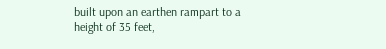built upon an earthen rampart to a height of 35 feet,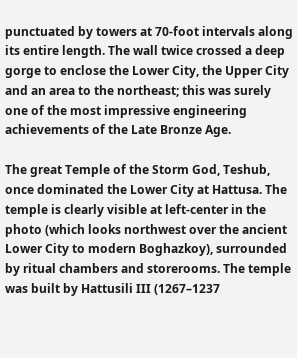punctuated by towers at 70-foot intervals along its entire length. The wall twice crossed a deep gorge to enclose the Lower City, the Upper City and an area to the northeast; this was surely one of the most impressive engineering achievements of the Late Bronze Age.

The great Temple of the Storm God, Teshub, once dominated the Lower City at Hattusa. The temple is clearly visible at left-center in the photo (which looks northwest over the ancient Lower City to modern Boghazkoy), surrounded by ritual chambers and storerooms. The temple was built by Hattusili III (1267–1237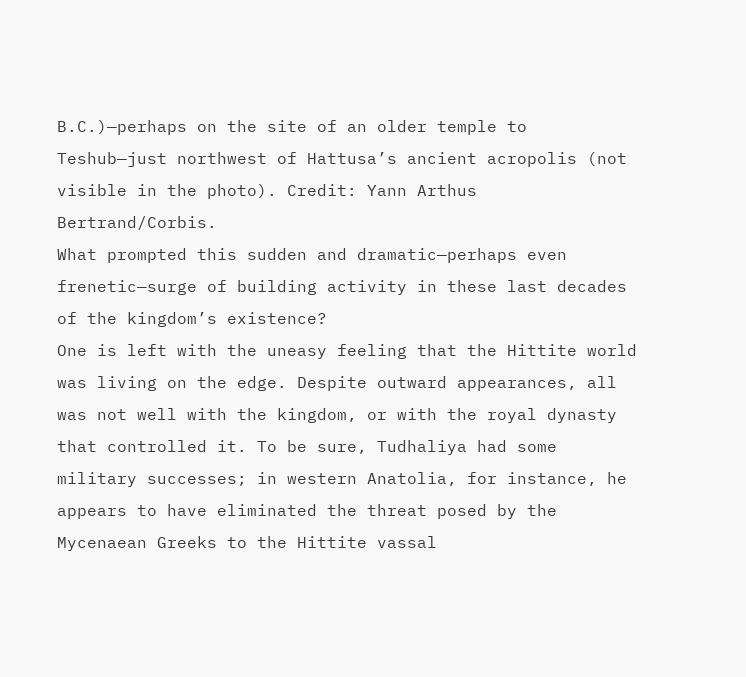B.C.)—perhaps on the site of an older temple to Teshub—just northwest of Hattusa’s ancient acropolis (not visible in the photo). Credit: Yann Arthus Bertrand/Corbis.
What prompted this sudden and dramatic—perhaps even frenetic—surge of building activity in these last decades of the kingdom’s existence?
One is left with the uneasy feeling that the Hittite world was living on the edge. Despite outward appearances, all was not well with the kingdom, or with the royal dynasty that controlled it. To be sure, Tudhaliya had some military successes; in western Anatolia, for instance, he appears to have eliminated the threat posed by the Mycenaean Greeks to the Hittite vassal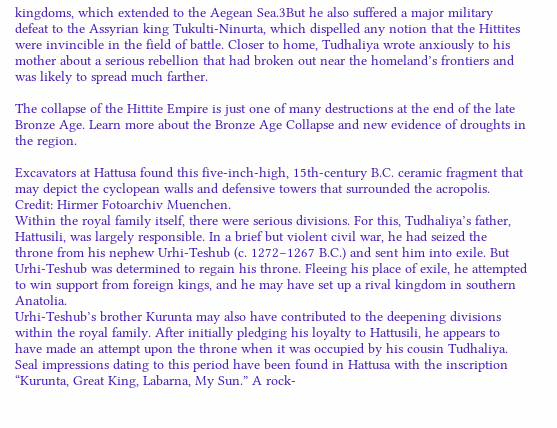kingdoms, which extended to the Aegean Sea.3But he also suffered a major military defeat to the Assyrian king Tukulti-Ninurta, which dispelled any notion that the Hittites were invincible in the field of battle. Closer to home, Tudhaliya wrote anxiously to his mother about a serious rebellion that had broken out near the homeland’s frontiers and was likely to spread much farther.

The collapse of the Hittite Empire is just one of many destructions at the end of the late Bronze Age. Learn more about the Bronze Age Collapse and new evidence of droughts in the region.

Excavators at Hattusa found this five-inch-high, 15th-century B.C. ceramic fragment that may depict the cyclopean walls and defensive towers that surrounded the acropolis. Credit: Hirmer Fotoarchiv Muenchen.
Within the royal family itself, there were serious divisions. For this, Tudhaliya’s father, Hattusili, was largely responsible. In a brief but violent civil war, he had seized the throne from his nephew Urhi-Teshub (c. 1272–1267 B.C.) and sent him into exile. But Urhi-Teshub was determined to regain his throne. Fleeing his place of exile, he attempted to win support from foreign kings, and he may have set up a rival kingdom in southern Anatolia.
Urhi-Teshub’s brother Kurunta may also have contributed to the deepening divisions within the royal family. After initially pledging his loyalty to Hattusili, he appears to have made an attempt upon the throne when it was occupied by his cousin Tudhaliya. Seal impressions dating to this period have been found in Hattusa with the inscription “Kurunta, Great King, Labarna, My Sun.” A rock-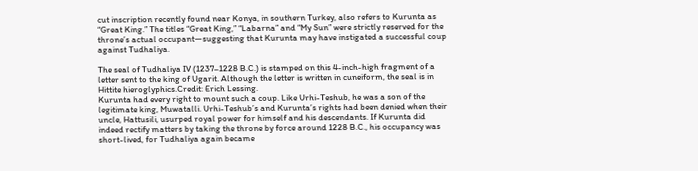cut inscription recently found near Konya, in southern Turkey, also refers to Kurunta as “Great King.” The titles “Great King,” “Labarna” and “My Sun” were strictly reserved for the throne’s actual occupant—suggesting that Kurunta may have instigated a successful coup against Tudhaliya.

The seal of Tudhaliya IV (1237–1228 B.C.) is stamped on this 4-inch-high fragment of a letter sent to the king of Ugarit. Although the letter is written in cuneiform, the seal is in Hittite hieroglyphics.Credit: Erich Lessing.
Kurunta had every right to mount such a coup. Like Urhi-Teshub, he was a son of the legitimate king, Muwatalli. Urhi-Teshub’s and Kurunta’s rights had been denied when their uncle, Hattusili, usurped royal power for himself and his descendants. If Kurunta did indeed rectify matters by taking the throne by force around 1228 B.C., his occupancy was short-lived, for Tudhaliya again became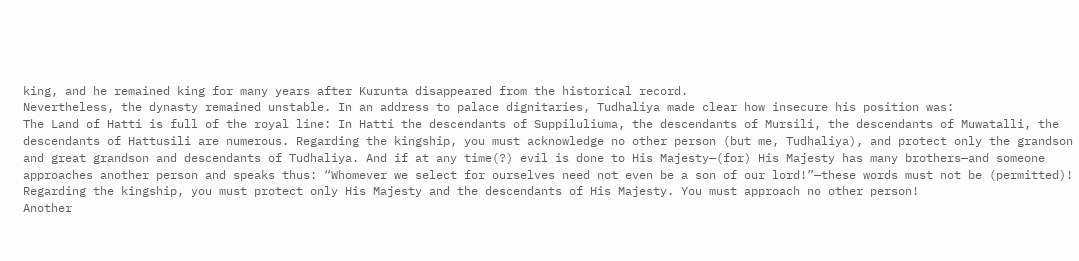king, and he remained king for many years after Kurunta disappeared from the historical record.
Nevertheless, the dynasty remained unstable. In an address to palace dignitaries, Tudhaliya made clear how insecure his position was:
The Land of Hatti is full of the royal line: In Hatti the descendants of Suppiluliuma, the descendants of Mursili, the descendants of Muwatalli, the descendants of Hattusili are numerous. Regarding the kingship, you must acknowledge no other person (but me, Tudhaliya), and protect only the grandson and great grandson and descendants of Tudhaliya. And if at any time(?) evil is done to His Majesty—(for) His Majesty has many brothers—and someone approaches another person and speaks thus: “Whomever we select for ourselves need not even be a son of our lord!”—these words must not be (permitted)! Regarding the kingship, you must protect only His Majesty and the descendants of His Majesty. You must approach no other person!
Another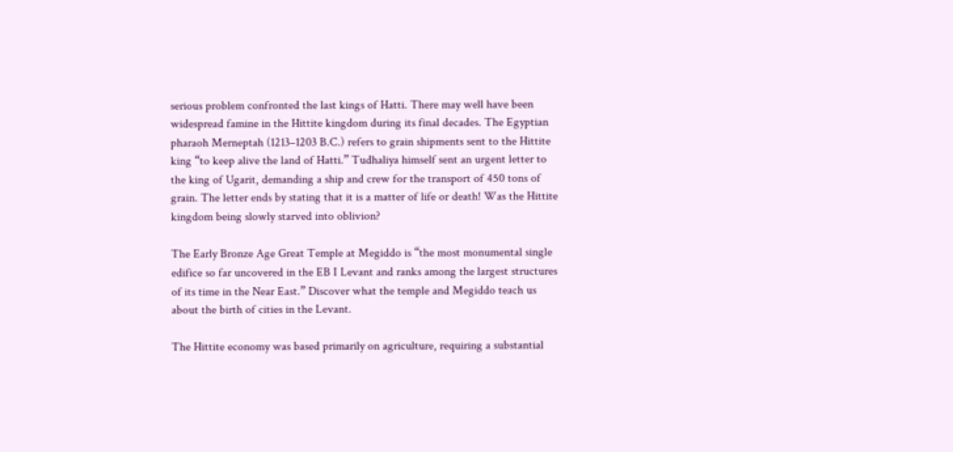serious problem confronted the last kings of Hatti. There may well have been widespread famine in the Hittite kingdom during its final decades. The Egyptian pharaoh Merneptah (1213–1203 B.C.) refers to grain shipments sent to the Hittite king “to keep alive the land of Hatti.” Tudhaliya himself sent an urgent letter to the king of Ugarit, demanding a ship and crew for the transport of 450 tons of grain. The letter ends by stating that it is a matter of life or death! Was the Hittite kingdom being slowly starved into oblivion?

The Early Bronze Age Great Temple at Megiddo is “the most monumental single edifice so far uncovered in the EB I Levant and ranks among the largest structures of its time in the Near East.” Discover what the temple and Megiddo teach us about the birth of cities in the Levant.

The Hittite economy was based primarily on agriculture, requiring a substantial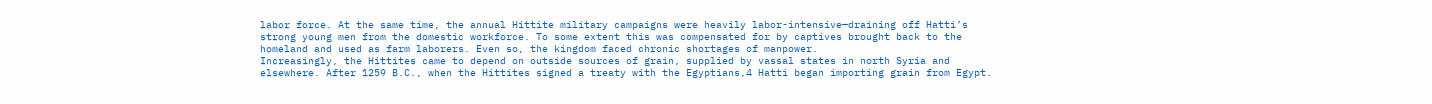labor force. At the same time, the annual Hittite military campaigns were heavily labor-intensive—draining off Hatti’s strong young men from the domestic workforce. To some extent this was compensated for by captives brought back to the homeland and used as farm laborers. Even so, the kingdom faced chronic shortages of manpower.
Increasingly, the Hittites came to depend on outside sources of grain, supplied by vassal states in north Syria and elsewhere. After 1259 B.C., when the Hittites signed a treaty with the Egyptians,4 Hatti began importing grain from Egypt.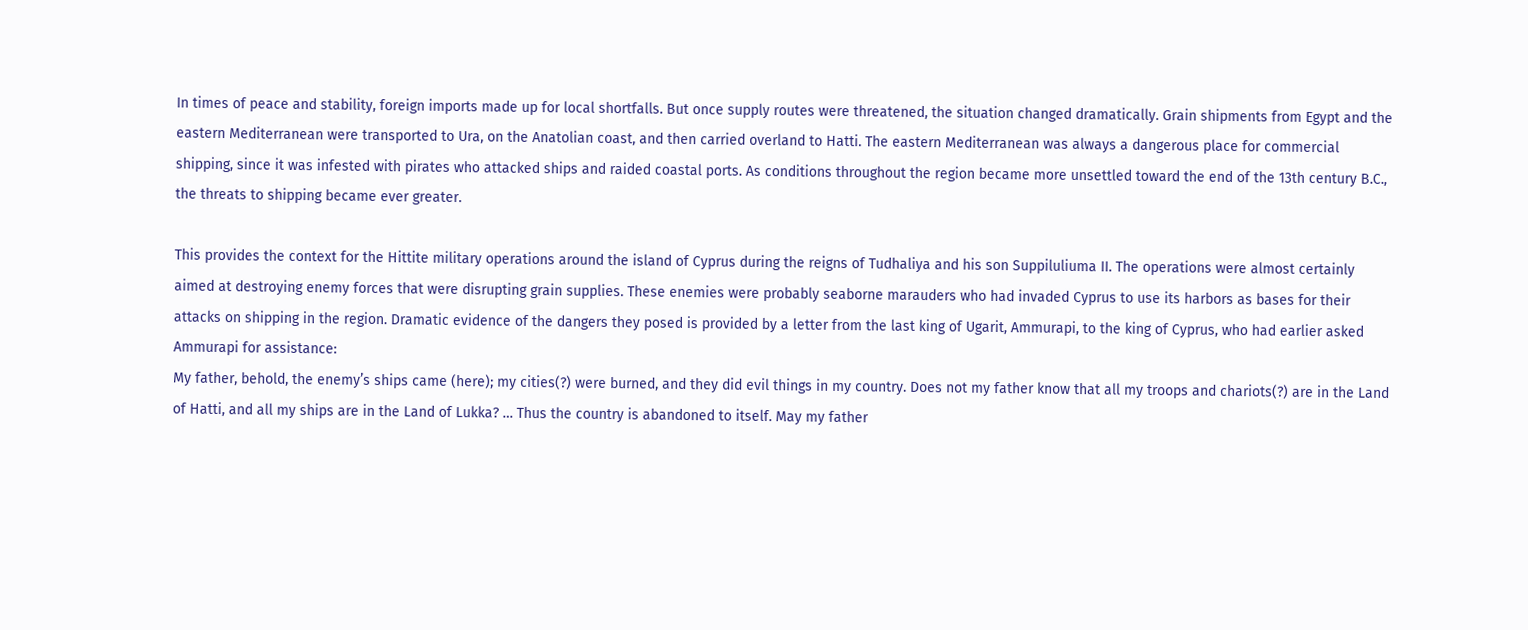In times of peace and stability, foreign imports made up for local shortfalls. But once supply routes were threatened, the situation changed dramatically. Grain shipments from Egypt and the eastern Mediterranean were transported to Ura, on the Anatolian coast, and then carried overland to Hatti. The eastern Mediterranean was always a dangerous place for commercial shipping, since it was infested with pirates who attacked ships and raided coastal ports. As conditions throughout the region became more unsettled toward the end of the 13th century B.C., the threats to shipping became ever greater.

This provides the context for the Hittite military operations around the island of Cyprus during the reigns of Tudhaliya and his son Suppiluliuma II. The operations were almost certainly aimed at destroying enemy forces that were disrupting grain supplies. These enemies were probably seaborne marauders who had invaded Cyprus to use its harbors as bases for their attacks on shipping in the region. Dramatic evidence of the dangers they posed is provided by a letter from the last king of Ugarit, Ammurapi, to the king of Cyprus, who had earlier asked Ammurapi for assistance:
My father, behold, the enemy’s ships came (here); my cities(?) were burned, and they did evil things in my country. Does not my father know that all my troops and chariots(?) are in the Land of Hatti, and all my ships are in the Land of Lukka? … Thus the country is abandoned to itself. May my father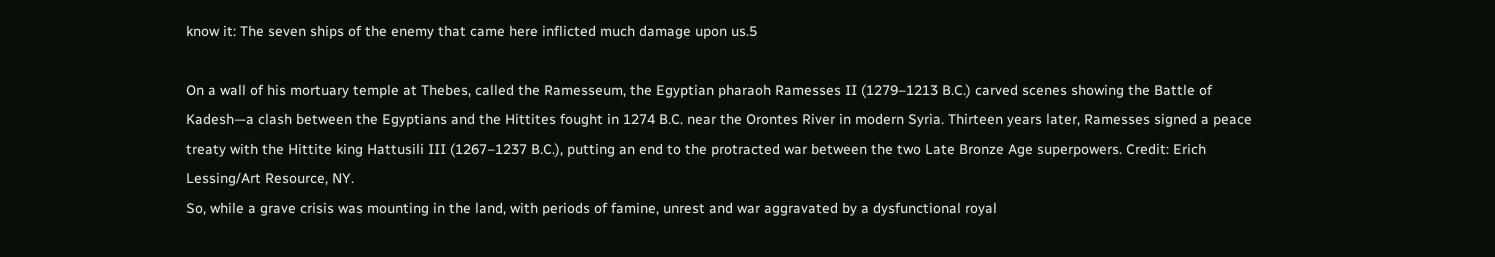know it: The seven ships of the enemy that came here inflicted much damage upon us.5

On a wall of his mortuary temple at Thebes, called the Ramesseum, the Egyptian pharaoh Ramesses II (1279–1213 B.C.) carved scenes showing the Battle of Kadesh—a clash between the Egyptians and the Hittites fought in 1274 B.C. near the Orontes River in modern Syria. Thirteen years later, Ramesses signed a peace treaty with the Hittite king Hattusili III (1267–1237 B.C.), putting an end to the protracted war between the two Late Bronze Age superpowers. Credit: Erich Lessing/Art Resource, NY.
So, while a grave crisis was mounting in the land, with periods of famine, unrest and war aggravated by a dysfunctional royal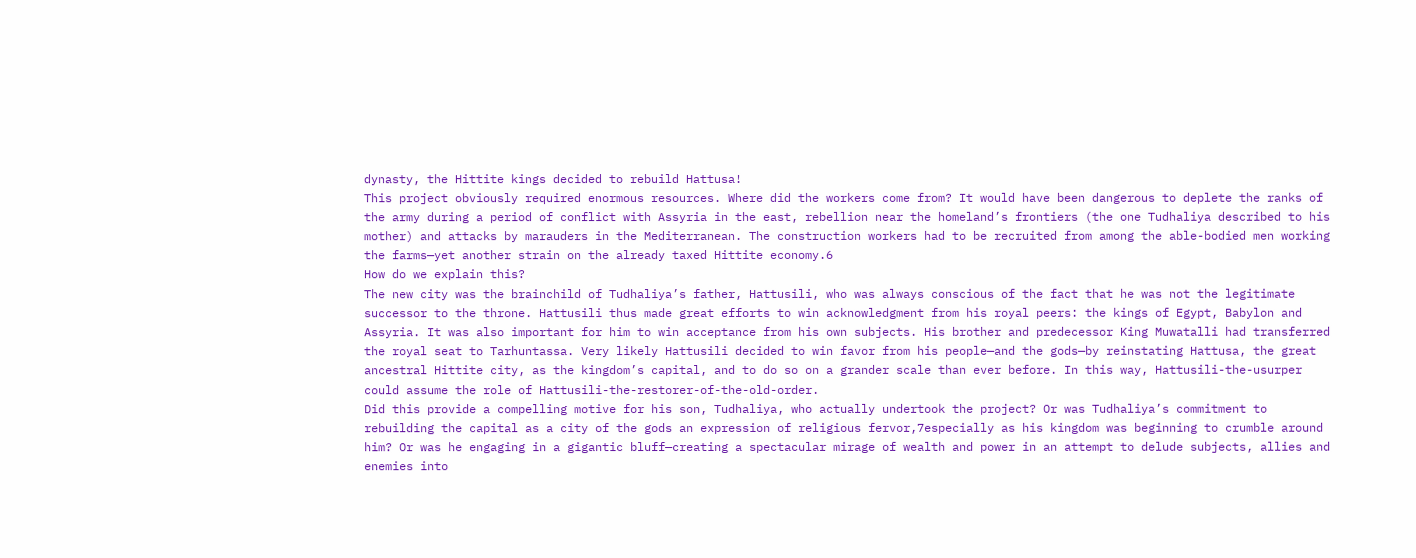dynasty, the Hittite kings decided to rebuild Hattusa!
This project obviously required enormous resources. Where did the workers come from? It would have been dangerous to deplete the ranks of the army during a period of conflict with Assyria in the east, rebellion near the homeland’s frontiers (the one Tudhaliya described to his mother) and attacks by marauders in the Mediterranean. The construction workers had to be recruited from among the able-bodied men working the farms—yet another strain on the already taxed Hittite economy.6
How do we explain this?
The new city was the brainchild of Tudhaliya’s father, Hattusili, who was always conscious of the fact that he was not the legitimate successor to the throne. Hattusili thus made great efforts to win acknowledgment from his royal peers: the kings of Egypt, Babylon and Assyria. It was also important for him to win acceptance from his own subjects. His brother and predecessor King Muwatalli had transferred the royal seat to Tarhuntassa. Very likely Hattusili decided to win favor from his people—and the gods—by reinstating Hattusa, the great ancestral Hittite city, as the kingdom’s capital, and to do so on a grander scale than ever before. In this way, Hattusili-the-usurper could assume the role of Hattusili-the-restorer-of-the-old-order.
Did this provide a compelling motive for his son, Tudhaliya, who actually undertook the project? Or was Tudhaliya’s commitment to rebuilding the capital as a city of the gods an expression of religious fervor,7especially as his kingdom was beginning to crumble around him? Or was he engaging in a gigantic bluff—creating a spectacular mirage of wealth and power in an attempt to delude subjects, allies and enemies into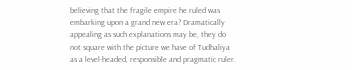believing that the fragile empire he ruled was embarking upon a grand new era? Dramatically appealing as such explanations may be, they do not square with the picture we have of Tudhaliya as a level-headed, responsible and pragmatic ruler.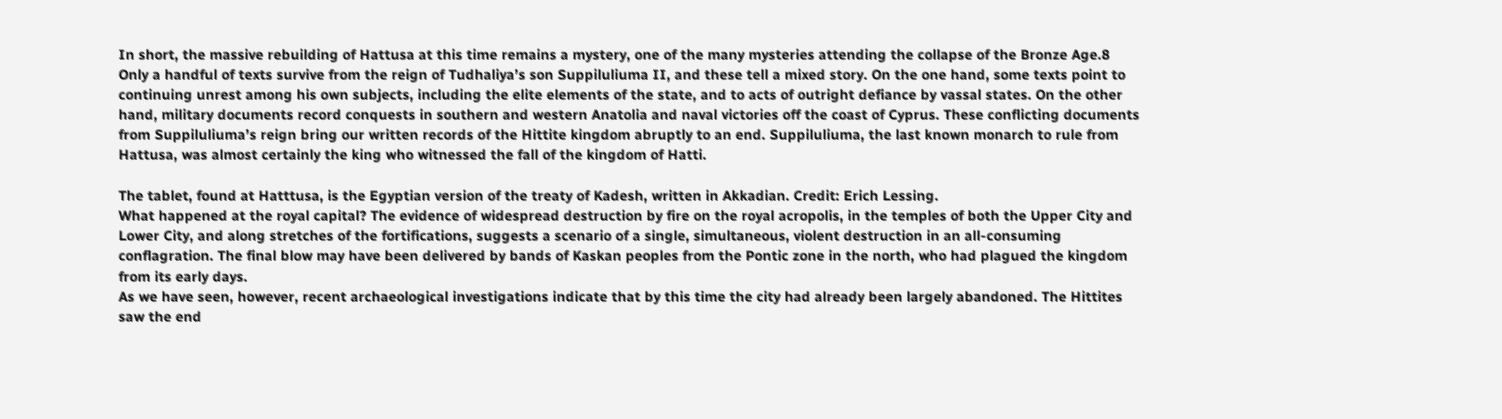In short, the massive rebuilding of Hattusa at this time remains a mystery, one of the many mysteries attending the collapse of the Bronze Age.8
Only a handful of texts survive from the reign of Tudhaliya’s son Suppiluliuma II, and these tell a mixed story. On the one hand, some texts point to continuing unrest among his own subjects, including the elite elements of the state, and to acts of outright defiance by vassal states. On the other hand, military documents record conquests in southern and western Anatolia and naval victories off the coast of Cyprus. These conflicting documents from Suppiluliuma’s reign bring our written records of the Hittite kingdom abruptly to an end. Suppiluliuma, the last known monarch to rule from Hattusa, was almost certainly the king who witnessed the fall of the kingdom of Hatti.

The tablet, found at Hatttusa, is the Egyptian version of the treaty of Kadesh, written in Akkadian. Credit: Erich Lessing.
What happened at the royal capital? The evidence of widespread destruction by fire on the royal acropolis, in the temples of both the Upper City and Lower City, and along stretches of the fortifications, suggests a scenario of a single, simultaneous, violent destruction in an all-consuming conflagration. The final blow may have been delivered by bands of Kaskan peoples from the Pontic zone in the north, who had plagued the kingdom from its early days.
As we have seen, however, recent archaeological investigations indicate that by this time the city had already been largely abandoned. The Hittites saw the end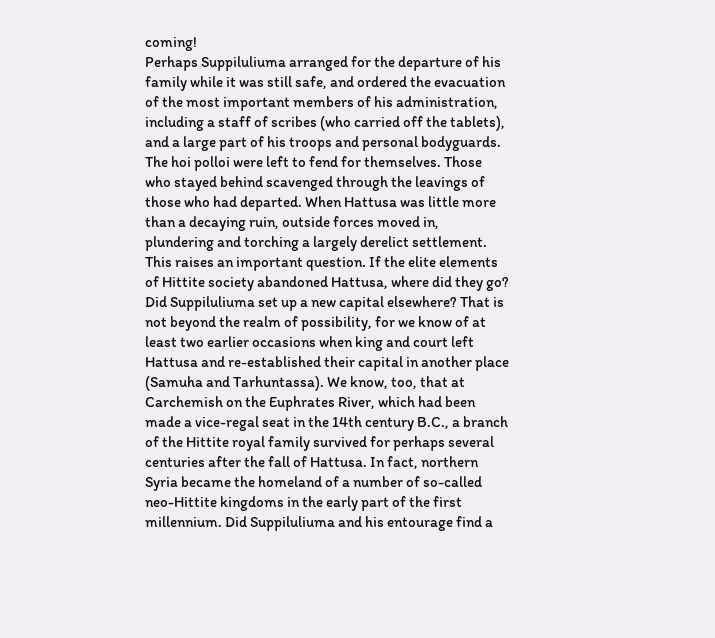coming!
Perhaps Suppiluliuma arranged for the departure of his family while it was still safe, and ordered the evacuation of the most important members of his administration, including a staff of scribes (who carried off the tablets), and a large part of his troops and personal bodyguards. The hoi polloi were left to fend for themselves. Those who stayed behind scavenged through the leavings of those who had departed. When Hattusa was little more than a decaying ruin, outside forces moved in, plundering and torching a largely derelict settlement.
This raises an important question. If the elite elements of Hittite society abandoned Hattusa, where did they go? Did Suppiluliuma set up a new capital elsewhere? That is not beyond the realm of possibility, for we know of at least two earlier occasions when king and court left Hattusa and re-established their capital in another place (Samuha and Tarhuntassa). We know, too, that at Carchemish on the Euphrates River, which had been made a vice-regal seat in the 14th century B.C., a branch of the Hittite royal family survived for perhaps several centuries after the fall of Hattusa. In fact, northern Syria became the homeland of a number of so-called neo-Hittite kingdoms in the early part of the first millennium. Did Suppiluliuma and his entourage find a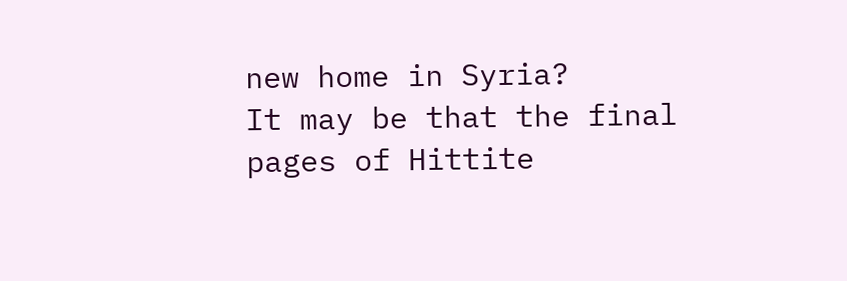new home in Syria?
It may be that the final pages of Hittite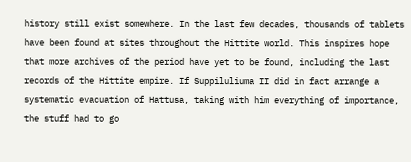history still exist somewhere. In the last few decades, thousands of tablets have been found at sites throughout the Hittite world. This inspires hope that more archives of the period have yet to be found, including the last records of the Hittite empire. If Suppiluliuma II did in fact arrange a systematic evacuation of Hattusa, taking with him everything of importance, the stuff had to go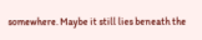somewhere. Maybe it still lies beneath the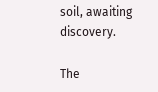soil, awaiting discovery.

The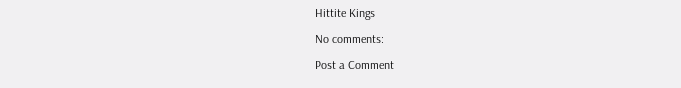Hittite Kings

No comments:

Post a Comment